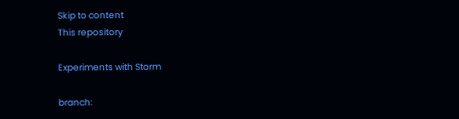Skip to content
This repository

Experiments with Storm

branch: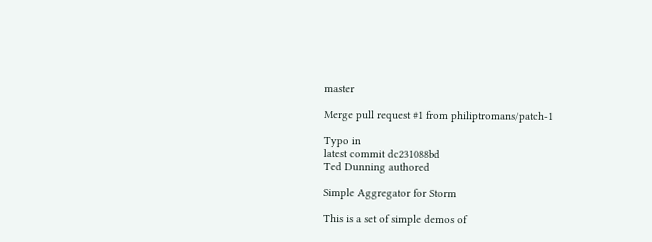master

Merge pull request #1 from philiptromans/patch-1

Typo in
latest commit dc231088bd
Ted Dunning authored

Simple Aggregator for Storm

This is a set of simple demos of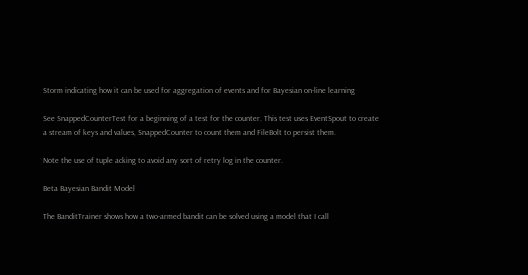Storm indicating how it can be used for aggregation of events and for Bayesian on-line learning

See SnappedCounterTest for a beginning of a test for the counter. This test uses EventSpout to create a stream of keys and values, SnappedCounter to count them and FileBolt to persist them.

Note the use of tuple acking to avoid any sort of retry log in the counter.

Beta Bayesian Bandit Model

The BanditTrainer shows how a two-armed bandit can be solved using a model that I call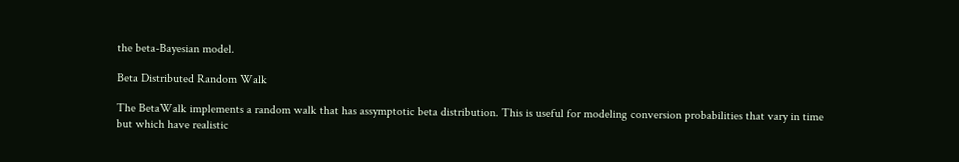the beta-Bayesian model.

Beta Distributed Random Walk

The BetaWalk implements a random walk that has assymptotic beta distribution. This is useful for modeling conversion probabilities that vary in time but which have realistic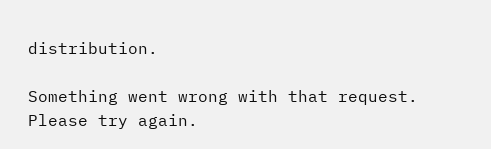distribution.

Something went wrong with that request. Please try again.